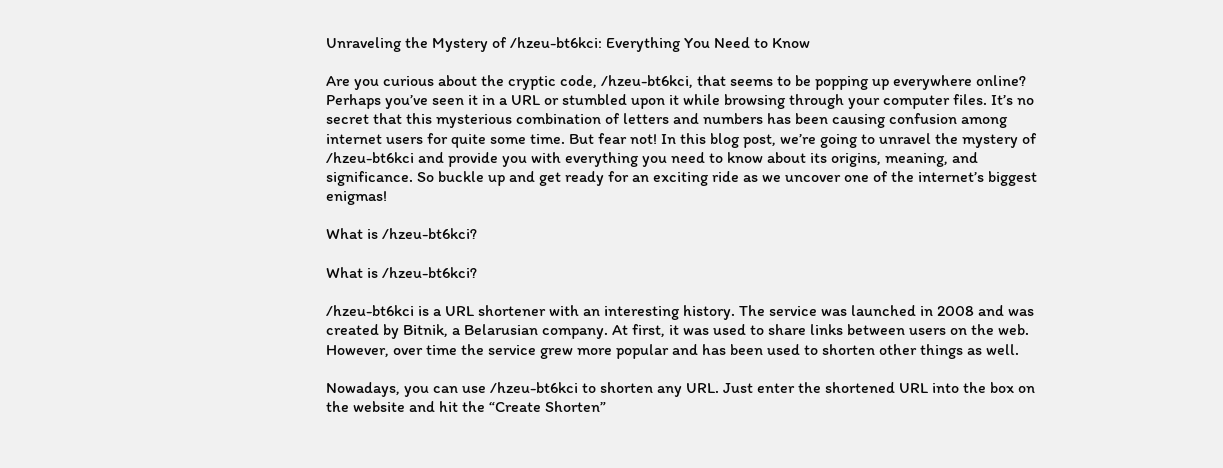Unraveling the Mystery of /hzeu-bt6kci: Everything You Need to Know

Are you curious about the cryptic code, /hzeu-bt6kci, that seems to be popping up everywhere online? Perhaps you’ve seen it in a URL or stumbled upon it while browsing through your computer files. It’s no secret that this mysterious combination of letters and numbers has been causing confusion among internet users for quite some time. But fear not! In this blog post, we’re going to unravel the mystery of /hzeu-bt6kci and provide you with everything you need to know about its origins, meaning, and significance. So buckle up and get ready for an exciting ride as we uncover one of the internet’s biggest enigmas!

What is /hzeu-bt6kci?

What is /hzeu-bt6kci?

/hzeu-bt6kci is a URL shortener with an interesting history. The service was launched in 2008 and was created by Bitnik, a Belarusian company. At first, it was used to share links between users on the web. However, over time the service grew more popular and has been used to shorten other things as well.

Nowadays, you can use /hzeu-bt6kci to shorten any URL. Just enter the shortened URL into the box on the website and hit the “Create Shorten”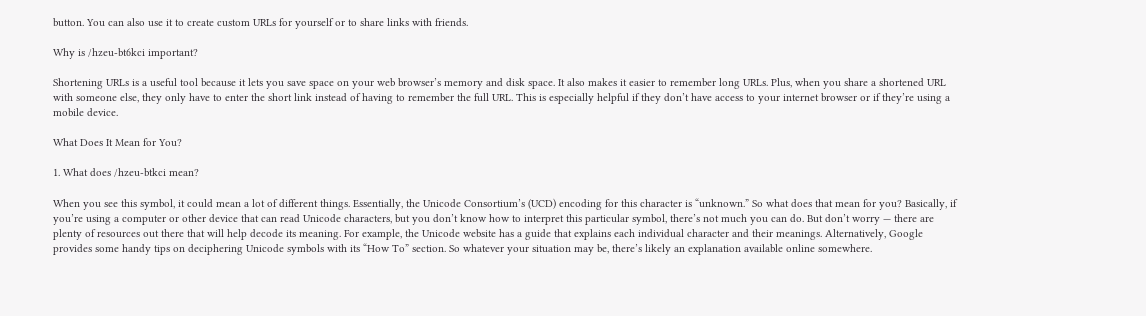button. You can also use it to create custom URLs for yourself or to share links with friends.

Why is /hzeu-bt6kci important?

Shortening URLs is a useful tool because it lets you save space on your web browser’s memory and disk space. It also makes it easier to remember long URLs. Plus, when you share a shortened URL with someone else, they only have to enter the short link instead of having to remember the full URL. This is especially helpful if they don’t have access to your internet browser or if they’re using a mobile device.

What Does It Mean for You?

1. What does /hzeu-btkci mean?

When you see this symbol, it could mean a lot of different things. Essentially, the Unicode Consortium’s (UCD) encoding for this character is “unknown.” So what does that mean for you? Basically, if you’re using a computer or other device that can read Unicode characters, but you don’t know how to interpret this particular symbol, there’s not much you can do. But don’t worry — there are plenty of resources out there that will help decode its meaning. For example, the Unicode website has a guide that explains each individual character and their meanings. Alternatively, Google provides some handy tips on deciphering Unicode symbols with its “How To” section. So whatever your situation may be, there’s likely an explanation available online somewhere.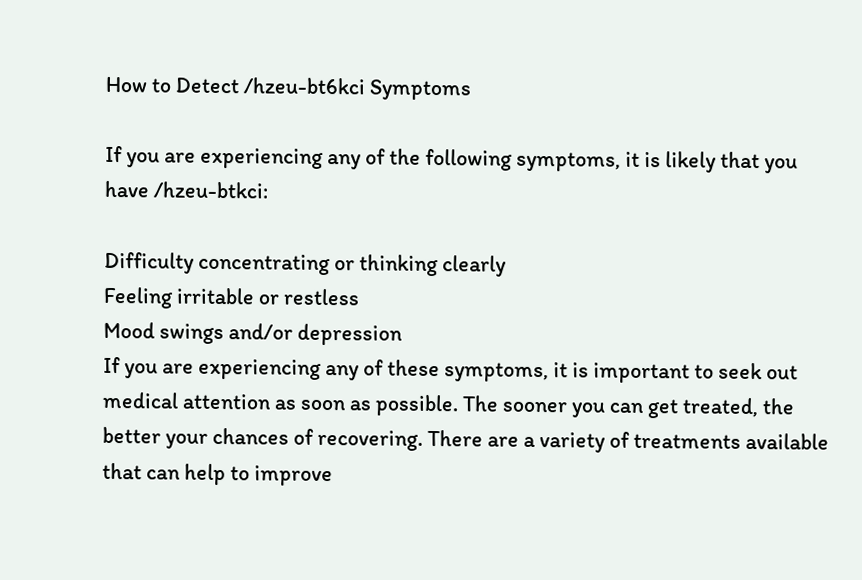How to Detect /hzeu-bt6kci Symptoms

If you are experiencing any of the following symptoms, it is likely that you have /hzeu-btkci:

Difficulty concentrating or thinking clearly
Feeling irritable or restless
Mood swings and/or depression
If you are experiencing any of these symptoms, it is important to seek out medical attention as soon as possible. The sooner you can get treated, the better your chances of recovering. There are a variety of treatments available that can help to improve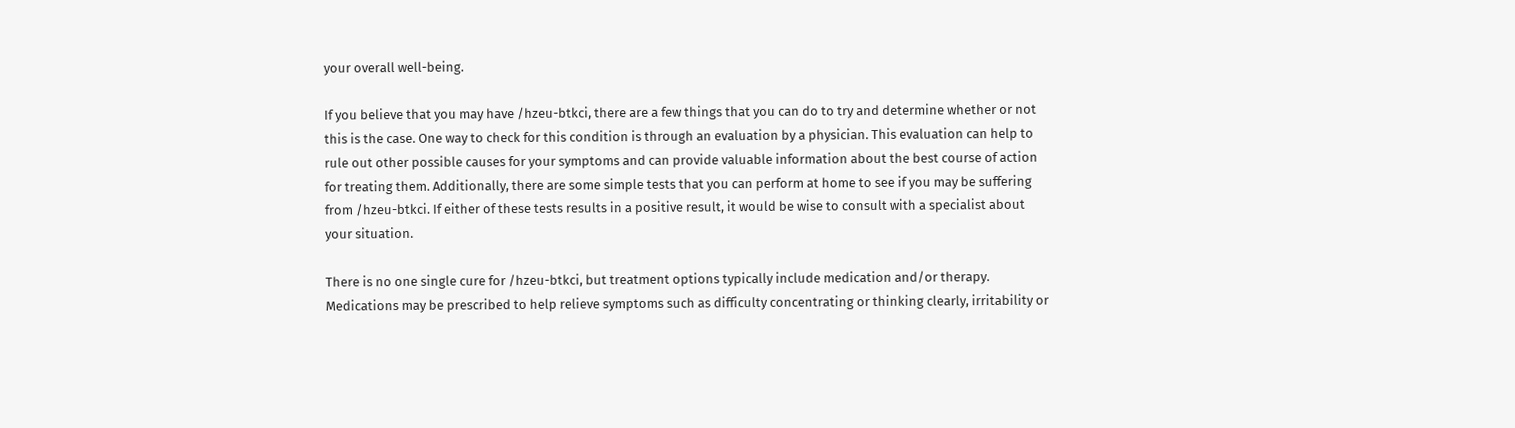your overall well-being.

If you believe that you may have /hzeu-btkci, there are a few things that you can do to try and determine whether or not this is the case. One way to check for this condition is through an evaluation by a physician. This evaluation can help to rule out other possible causes for your symptoms and can provide valuable information about the best course of action for treating them. Additionally, there are some simple tests that you can perform at home to see if you may be suffering from /hzeu-btkci. If either of these tests results in a positive result, it would be wise to consult with a specialist about your situation.

There is no one single cure for /hzeu-btkci, but treatment options typically include medication and/or therapy. Medications may be prescribed to help relieve symptoms such as difficulty concentrating or thinking clearly, irritability or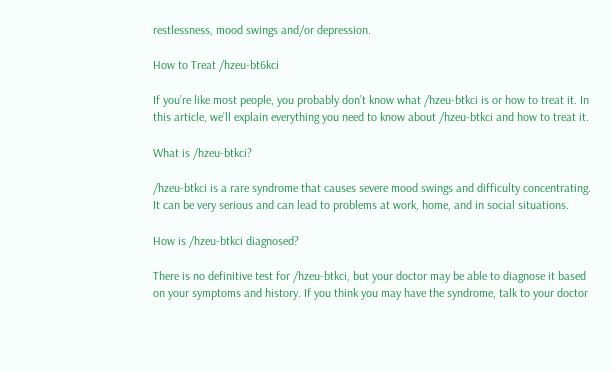restlessness, mood swings and/or depression.

How to Treat /hzeu-bt6kci

If you’re like most people, you probably don’t know what /hzeu-btkci is or how to treat it. In this article, we’ll explain everything you need to know about /hzeu-btkci and how to treat it.

What is /hzeu-btkci?

/hzeu-btkci is a rare syndrome that causes severe mood swings and difficulty concentrating. It can be very serious and can lead to problems at work, home, and in social situations.

How is /hzeu-btkci diagnosed?

There is no definitive test for /hzeu-btkci, but your doctor may be able to diagnose it based on your symptoms and history. If you think you may have the syndrome, talk to your doctor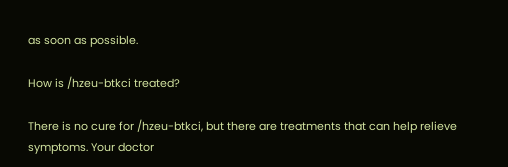as soon as possible.

How is /hzeu-btkci treated?

There is no cure for /hzeu-btkci, but there are treatments that can help relieve symptoms. Your doctor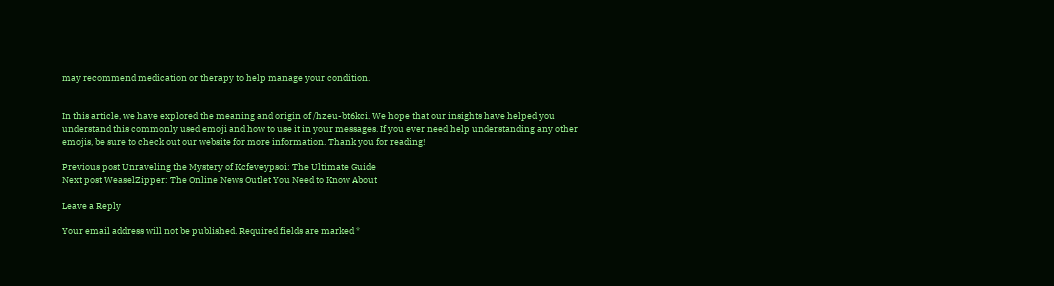may recommend medication or therapy to help manage your condition.


In this article, we have explored the meaning and origin of /hzeu-bt6kci. We hope that our insights have helped you understand this commonly used emoji and how to use it in your messages. If you ever need help understanding any other emojis, be sure to check out our website for more information. Thank you for reading!

Previous post Unraveling the Mystery of Kcfeveypsoi: The Ultimate Guide
Next post WeaselZipper: The Online News Outlet You Need to Know About

Leave a Reply

Your email address will not be published. Required fields are marked *